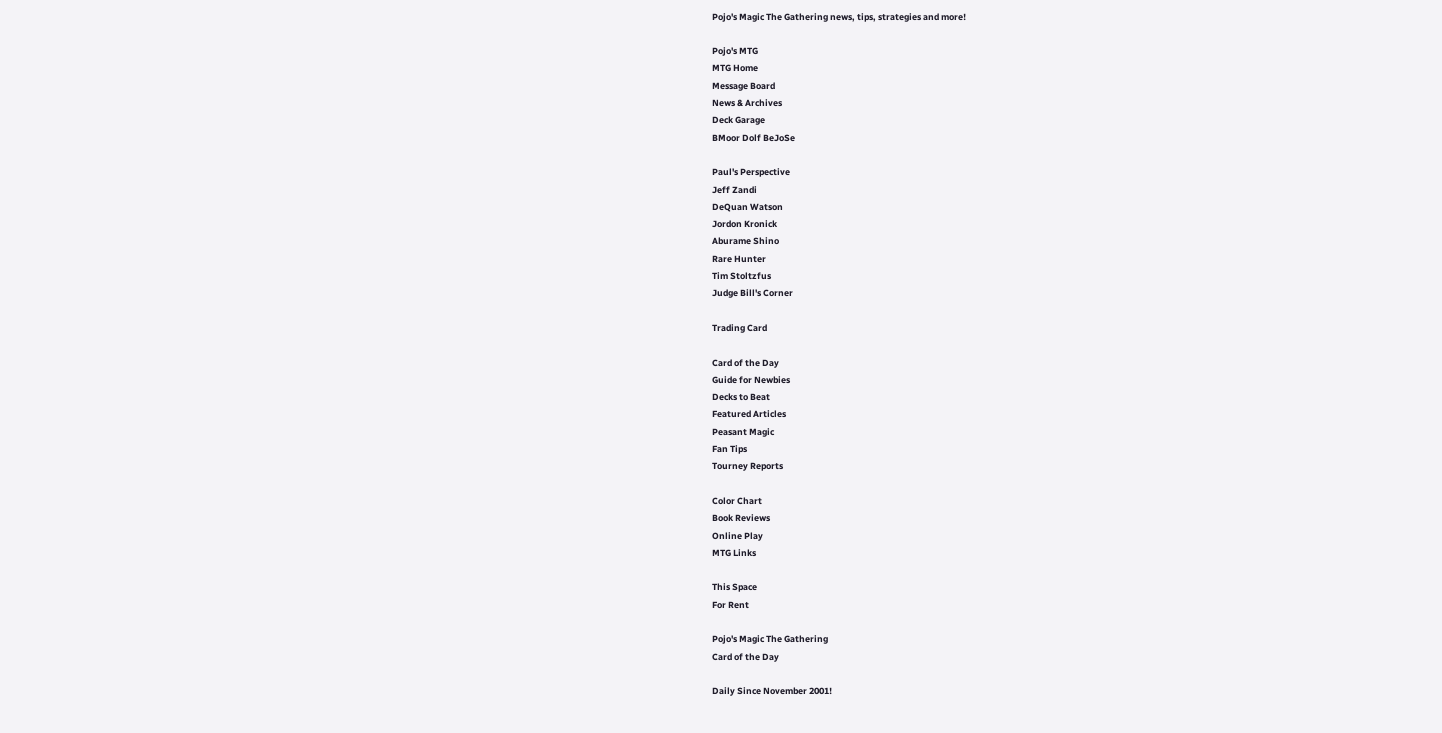Pojo's Magic The Gathering news, tips, strategies and more!

Pojo's MTG
MTG Home
Message Board
News & Archives
Deck Garage
BMoor Dolf BeJoSe

Paul's Perspective
Jeff Zandi
DeQuan Watson
Jordon Kronick
Aburame Shino
Rare Hunter
Tim Stoltzfus
Judge Bill's Corner

Trading Card

Card of the Day
Guide for Newbies
Decks to Beat
Featured Articles
Peasant Magic
Fan Tips
Tourney Reports

Color Chart
Book Reviews
Online Play
MTG Links

This Space
For Rent

Pojo's Magic The Gathering
Card of the Day

Daily Since November 2001!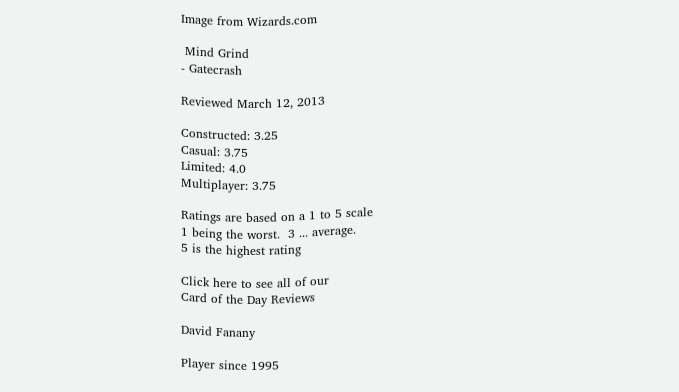Image from Wizards.com

 Mind Grind
- Gatecrash

Reviewed March 12, 2013

Constructed: 3.25
Casual: 3.75
Limited: 4.0
Multiplayer: 3.75

Ratings are based on a 1 to 5 scale
1 being the worst.  3 ... average.
5 is the highest rating

Click here to see all of our
Card of the Day Reviews

David Fanany

Player since 1995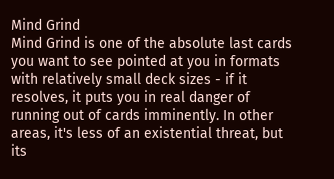Mind Grind
Mind Grind is one of the absolute last cards you want to see pointed at you in formats with relatively small deck sizes - if it resolves, it puts you in real danger of running out of cards imminently. In other areas, it's less of an existential threat, but its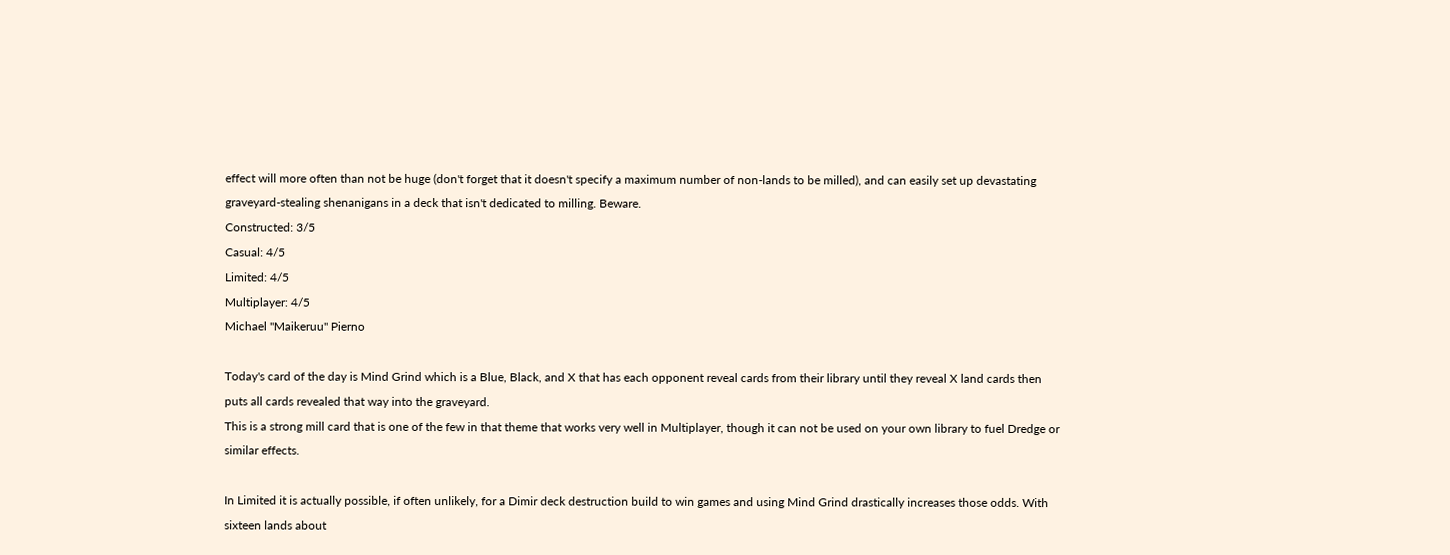effect will more often than not be huge (don't forget that it doesn't specify a maximum number of non-lands to be milled), and can easily set up devastating graveyard-stealing shenanigans in a deck that isn't dedicated to milling. Beware.
Constructed: 3/5
Casual: 4/5
Limited: 4/5
Multiplayer: 4/5
Michael "Maikeruu" Pierno

Today's card of the day is Mind Grind which is a Blue, Black, and X that has each opponent reveal cards from their library until they reveal X land cards then puts all cards revealed that way into the graveyard.
This is a strong mill card that is one of the few in that theme that works very well in Multiplayer, though it can not be used on your own library to fuel Dredge or similar effects.

In Limited it is actually possible, if often unlikely, for a Dimir deck destruction build to win games and using Mind Grind drastically increases those odds. With sixteen lands about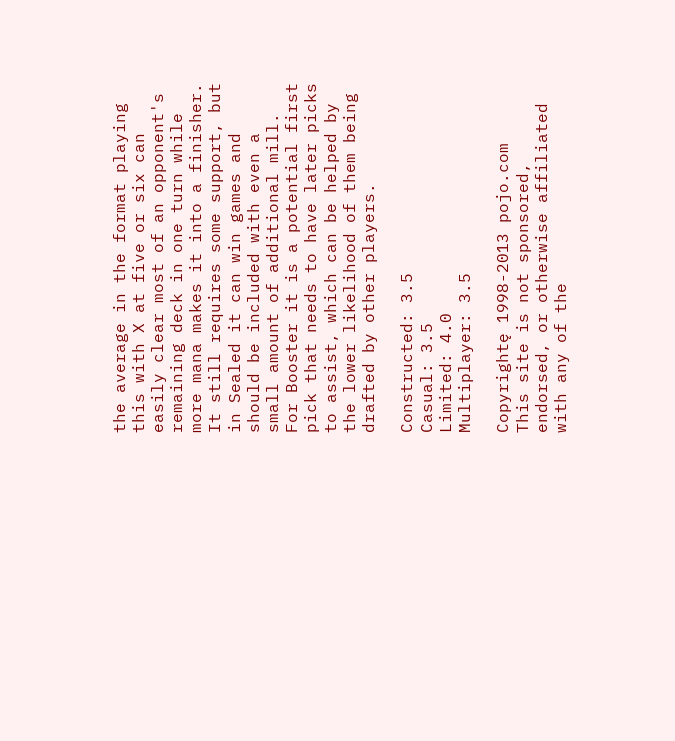the average in the format playing this with X at five or six can easily clear most of an opponent's remaining deck in one turn while more mana makes it into a finisher. It still requires some support, but in Sealed it can win games and should be included with even a small amount of additional mill. For Booster it is a potential first pick that needs to have later picks to assist, which can be helped by the lower likelihood of them being drafted by other players.

Constructed: 3.5
Casual: 3.5
Limited: 4.0
Multiplayer: 3.5

Copyrightę 1998-2013 pojo.com
This site is not sponsored, endorsed, or otherwise affiliated with any of the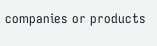companies or products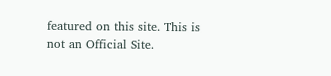featured on this site. This is not an Official Site.